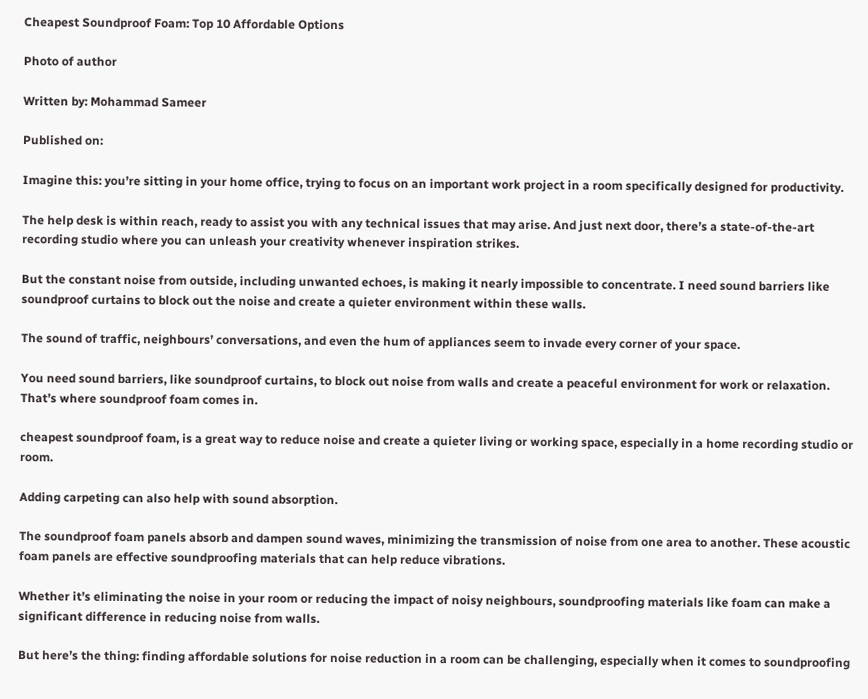Cheapest Soundproof Foam: Top 10 Affordable Options

Photo of author

Written by: Mohammad Sameer

Published on:

Imagine this: you’re sitting in your home office, trying to focus on an important work project in a room specifically designed for productivity.

The help desk is within reach, ready to assist you with any technical issues that may arise. And just next door, there’s a state-of-the-art recording studio where you can unleash your creativity whenever inspiration strikes.

But the constant noise from outside, including unwanted echoes, is making it nearly impossible to concentrate. I need sound barriers like soundproof curtains to block out the noise and create a quieter environment within these walls.

The sound of traffic, neighbours’ conversations, and even the hum of appliances seem to invade every corner of your space.

You need sound barriers, like soundproof curtains, to block out noise from walls and create a peaceful environment for work or relaxation. That’s where soundproof foam comes in.

cheapest soundproof foam, is a great way to reduce noise and create a quieter living or working space, especially in a home recording studio or room.

Adding carpeting can also help with sound absorption.

The soundproof foam panels absorb and dampen sound waves, minimizing the transmission of noise from one area to another. These acoustic foam panels are effective soundproofing materials that can help reduce vibrations.

Whether it’s eliminating the noise in your room or reducing the impact of noisy neighbours, soundproofing materials like foam can make a significant difference in reducing noise from walls.

But here’s the thing: finding affordable solutions for noise reduction in a room can be challenging, especially when it comes to soundproofing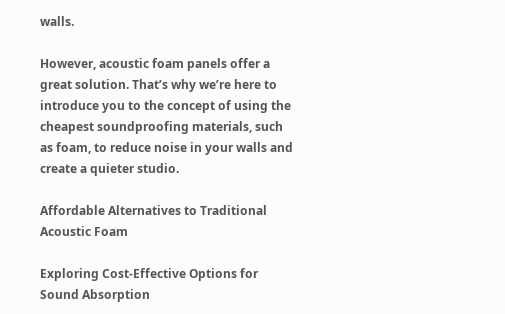walls.

However, acoustic foam panels offer a great solution. That’s why we’re here to introduce you to the concept of using the cheapest soundproofing materials, such as foam, to reduce noise in your walls and create a quieter studio.

Affordable Alternatives to Traditional Acoustic Foam

Exploring Cost-Effective Options for Sound Absorption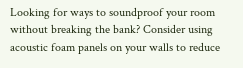Looking for ways to soundproof your room without breaking the bank? Consider using acoustic foam panels on your walls to reduce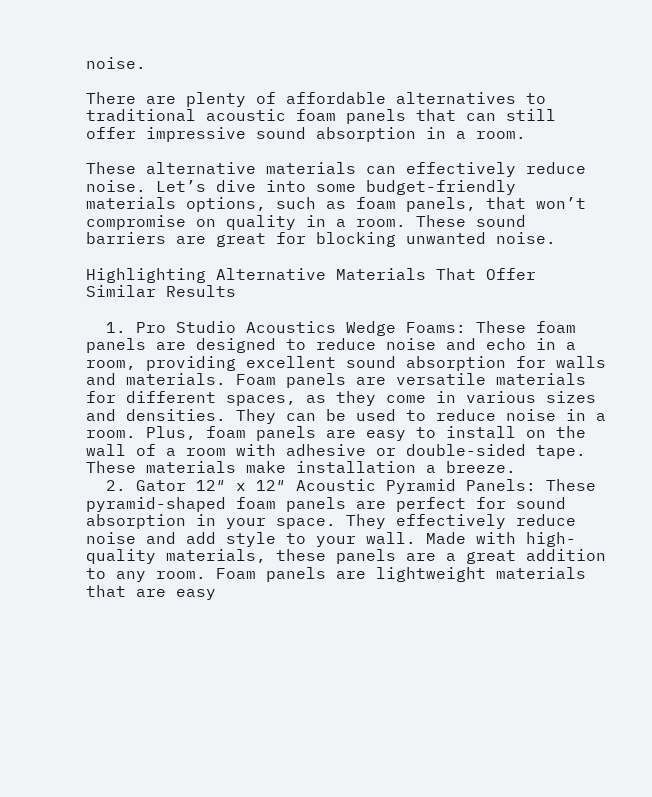noise.

There are plenty of affordable alternatives to traditional acoustic foam panels that can still offer impressive sound absorption in a room.

These alternative materials can effectively reduce noise. Let’s dive into some budget-friendly materials options, such as foam panels, that won’t compromise on quality in a room. These sound barriers are great for blocking unwanted noise.

Highlighting Alternative Materials That Offer Similar Results

  1. Pro Studio Acoustics Wedge Foams: These foam panels are designed to reduce noise and echo in a room, providing excellent sound absorption for walls and materials. Foam panels are versatile materials for different spaces, as they come in various sizes and densities. They can be used to reduce noise in a room. Plus, foam panels are easy to install on the wall of a room with adhesive or double-sided tape. These materials make installation a breeze.
  2. Gator 12″ x 12″ Acoustic Pyramid Panels: These pyramid-shaped foam panels are perfect for sound absorption in your space. They effectively reduce noise and add style to your wall. Made with high-quality materials, these panels are a great addition to any room. Foam panels are lightweight materials that are easy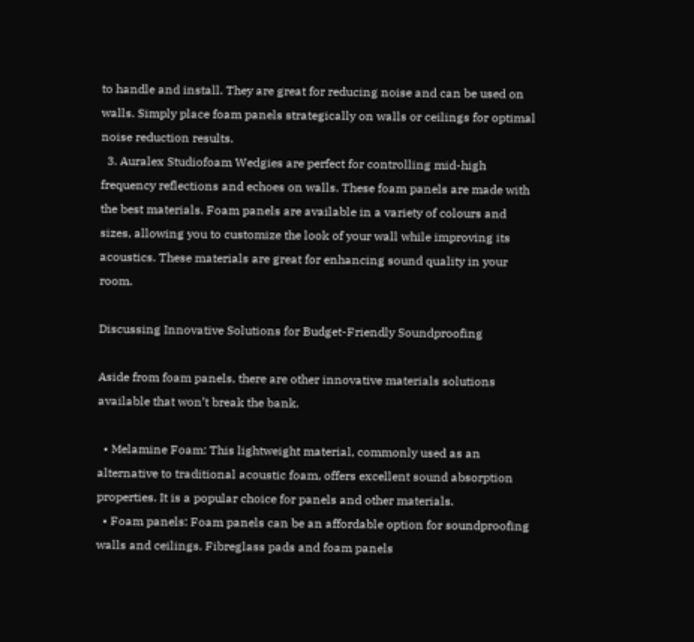to handle and install. They are great for reducing noise and can be used on walls. Simply place foam panels strategically on walls or ceilings for optimal noise reduction results.
  3. Auralex Studiofoam Wedgies are perfect for controlling mid-high frequency reflections and echoes on walls. These foam panels are made with the best materials. Foam panels are available in a variety of colours and sizes, allowing you to customize the look of your wall while improving its acoustics. These materials are great for enhancing sound quality in your room.

Discussing Innovative Solutions for Budget-Friendly Soundproofing

Aside from foam panels, there are other innovative materials solutions available that won’t break the bank.

  • Melamine Foam: This lightweight material, commonly used as an alternative to traditional acoustic foam, offers excellent sound absorption properties. It is a popular choice for panels and other materials.
  • Foam panels: Foam panels can be an affordable option for soundproofing walls and ceilings. Fibreglass pads and foam panels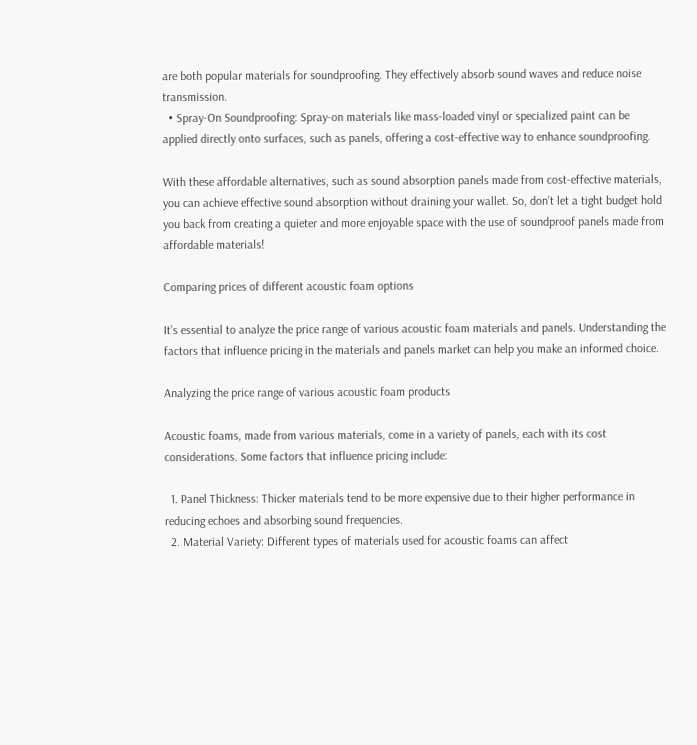are both popular materials for soundproofing. They effectively absorb sound waves and reduce noise transmission.
  • Spray-On Soundproofing: Spray-on materials like mass-loaded vinyl or specialized paint can be applied directly onto surfaces, such as panels, offering a cost-effective way to enhance soundproofing.

With these affordable alternatives, such as sound absorption panels made from cost-effective materials, you can achieve effective sound absorption without draining your wallet. So, don’t let a tight budget hold you back from creating a quieter and more enjoyable space with the use of soundproof panels made from affordable materials!

Comparing prices of different acoustic foam options

It’s essential to analyze the price range of various acoustic foam materials and panels. Understanding the factors that influence pricing in the materials and panels market can help you make an informed choice.

Analyzing the price range of various acoustic foam products

Acoustic foams, made from various materials, come in a variety of panels, each with its cost considerations. Some factors that influence pricing include:

  1. Panel Thickness: Thicker materials tend to be more expensive due to their higher performance in reducing echoes and absorbing sound frequencies.
  2. Material Variety: Different types of materials used for acoustic foams can affect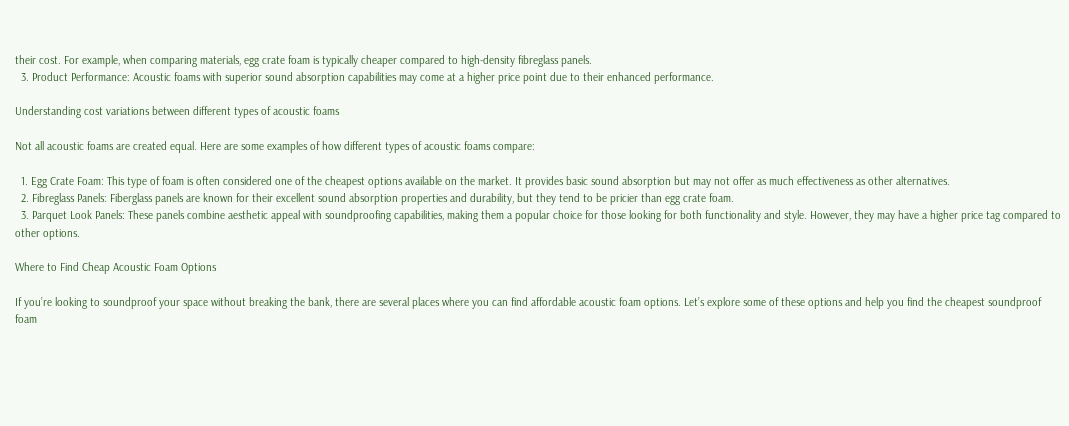their cost. For example, when comparing materials, egg crate foam is typically cheaper compared to high-density fibreglass panels.
  3. Product Performance: Acoustic foams with superior sound absorption capabilities may come at a higher price point due to their enhanced performance.

Understanding cost variations between different types of acoustic foams

Not all acoustic foams are created equal. Here are some examples of how different types of acoustic foams compare:

  1. Egg Crate Foam: This type of foam is often considered one of the cheapest options available on the market. It provides basic sound absorption but may not offer as much effectiveness as other alternatives.
  2. Fibreglass Panels: Fiberglass panels are known for their excellent sound absorption properties and durability, but they tend to be pricier than egg crate foam.
  3. Parquet Look Panels: These panels combine aesthetic appeal with soundproofing capabilities, making them a popular choice for those looking for both functionality and style. However, they may have a higher price tag compared to other options.

Where to Find Cheap Acoustic Foam Options

If you’re looking to soundproof your space without breaking the bank, there are several places where you can find affordable acoustic foam options. Let’s explore some of these options and help you find the cheapest soundproof foam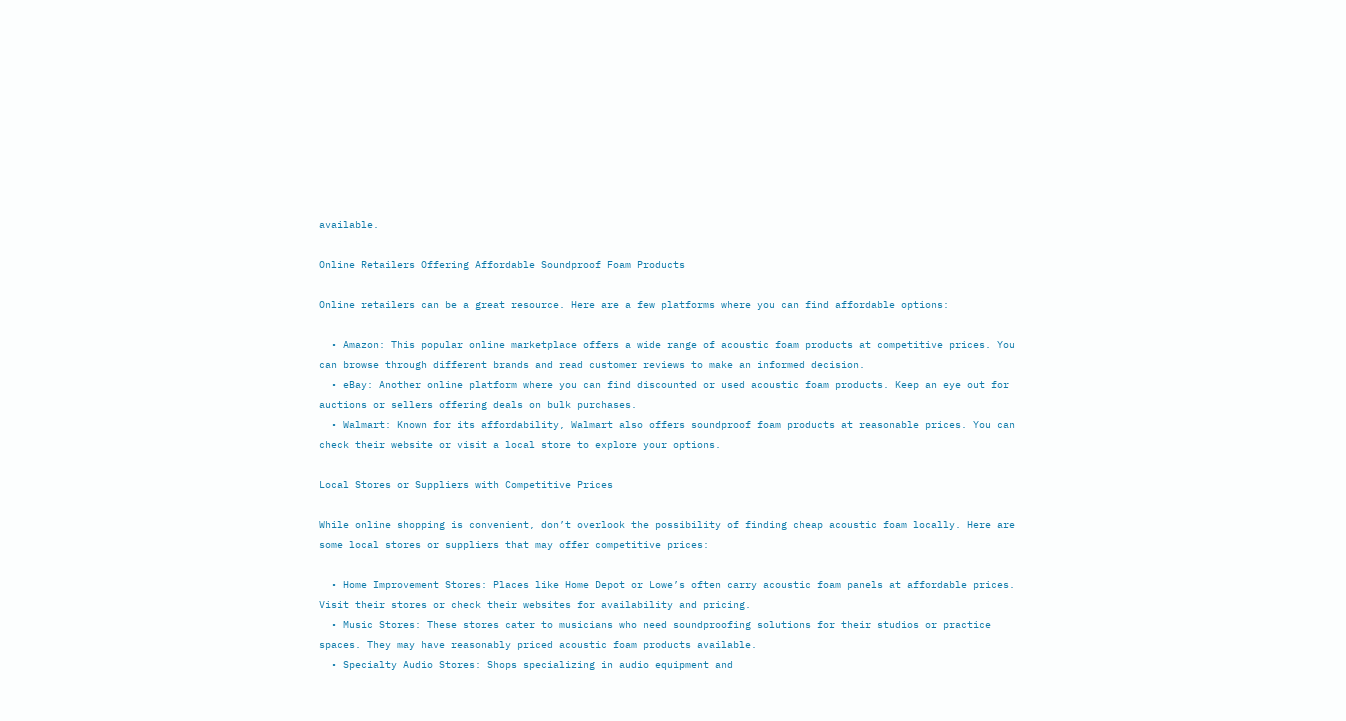available.

Online Retailers Offering Affordable Soundproof Foam Products

Online retailers can be a great resource. Here are a few platforms where you can find affordable options:

  • Amazon: This popular online marketplace offers a wide range of acoustic foam products at competitive prices. You can browse through different brands and read customer reviews to make an informed decision.
  • eBay: Another online platform where you can find discounted or used acoustic foam products. Keep an eye out for auctions or sellers offering deals on bulk purchases.
  • Walmart: Known for its affordability, Walmart also offers soundproof foam products at reasonable prices. You can check their website or visit a local store to explore your options.

Local Stores or Suppliers with Competitive Prices

While online shopping is convenient, don’t overlook the possibility of finding cheap acoustic foam locally. Here are some local stores or suppliers that may offer competitive prices:

  • Home Improvement Stores: Places like Home Depot or Lowe’s often carry acoustic foam panels at affordable prices. Visit their stores or check their websites for availability and pricing.
  • Music Stores: These stores cater to musicians who need soundproofing solutions for their studios or practice spaces. They may have reasonably priced acoustic foam products available.
  • Specialty Audio Stores: Shops specializing in audio equipment and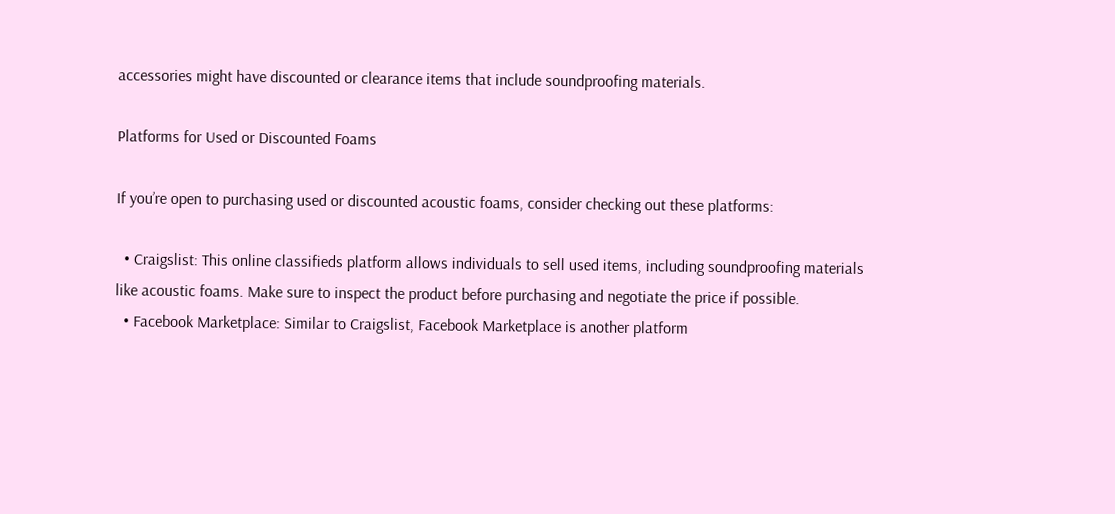accessories might have discounted or clearance items that include soundproofing materials.

Platforms for Used or Discounted Foams

If you’re open to purchasing used or discounted acoustic foams, consider checking out these platforms:

  • Craigslist: This online classifieds platform allows individuals to sell used items, including soundproofing materials like acoustic foams. Make sure to inspect the product before purchasing and negotiate the price if possible.
  • Facebook Marketplace: Similar to Craigslist, Facebook Marketplace is another platform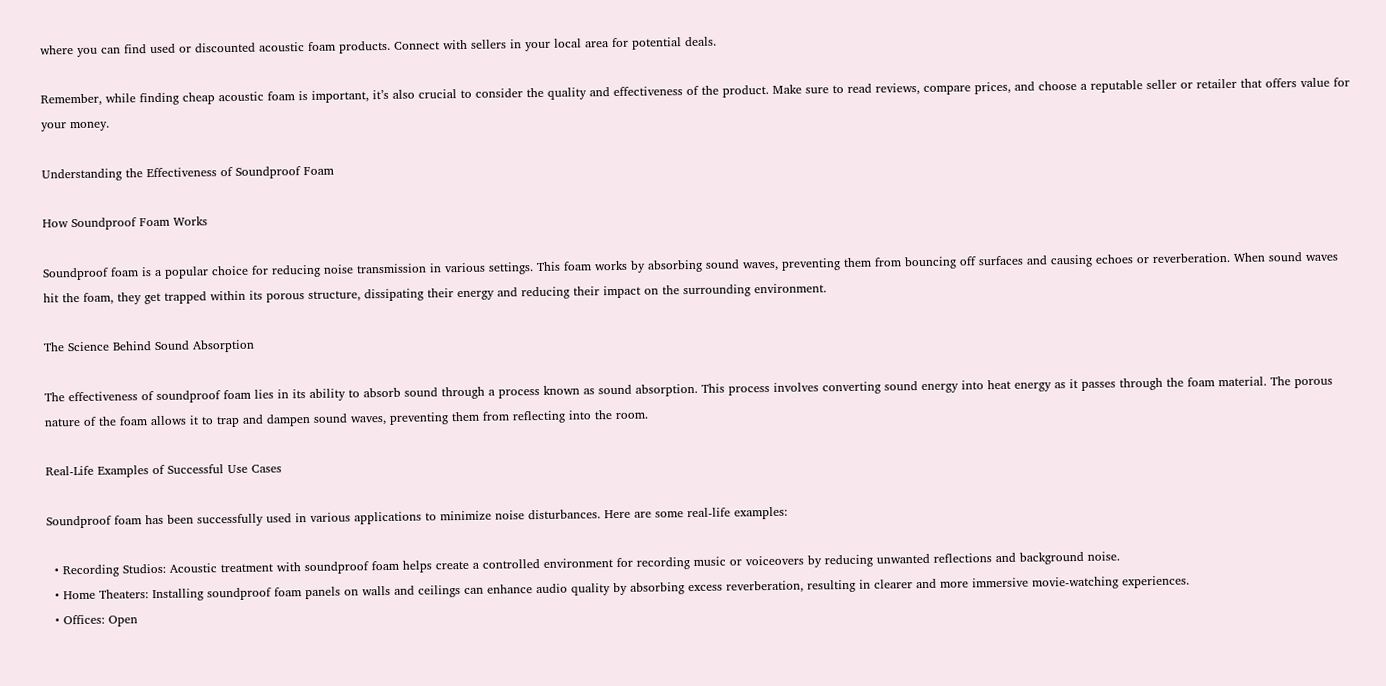where you can find used or discounted acoustic foam products. Connect with sellers in your local area for potential deals.

Remember, while finding cheap acoustic foam is important, it’s also crucial to consider the quality and effectiveness of the product. Make sure to read reviews, compare prices, and choose a reputable seller or retailer that offers value for your money.

Understanding the Effectiveness of Soundproof Foam

How Soundproof Foam Works

Soundproof foam is a popular choice for reducing noise transmission in various settings. This foam works by absorbing sound waves, preventing them from bouncing off surfaces and causing echoes or reverberation. When sound waves hit the foam, they get trapped within its porous structure, dissipating their energy and reducing their impact on the surrounding environment.

The Science Behind Sound Absorption

The effectiveness of soundproof foam lies in its ability to absorb sound through a process known as sound absorption. This process involves converting sound energy into heat energy as it passes through the foam material. The porous nature of the foam allows it to trap and dampen sound waves, preventing them from reflecting into the room.

Real-Life Examples of Successful Use Cases

Soundproof foam has been successfully used in various applications to minimize noise disturbances. Here are some real-life examples:

  • Recording Studios: Acoustic treatment with soundproof foam helps create a controlled environment for recording music or voiceovers by reducing unwanted reflections and background noise.
  • Home Theaters: Installing soundproof foam panels on walls and ceilings can enhance audio quality by absorbing excess reverberation, resulting in clearer and more immersive movie-watching experiences.
  • Offices: Open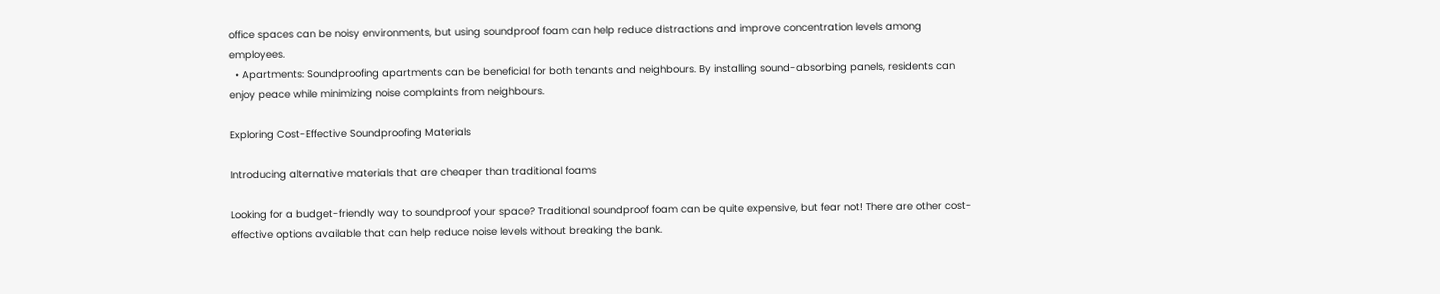office spaces can be noisy environments, but using soundproof foam can help reduce distractions and improve concentration levels among employees.
  • Apartments: Soundproofing apartments can be beneficial for both tenants and neighbours. By installing sound-absorbing panels, residents can enjoy peace while minimizing noise complaints from neighbours.

Exploring Cost-Effective Soundproofing Materials

Introducing alternative materials that are cheaper than traditional foams

Looking for a budget-friendly way to soundproof your space? Traditional soundproof foam can be quite expensive, but fear not! There are other cost-effective options available that can help reduce noise levels without breaking the bank.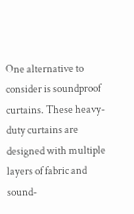One alternative to consider is soundproof curtains. These heavy-duty curtains are designed with multiple layers of fabric and sound-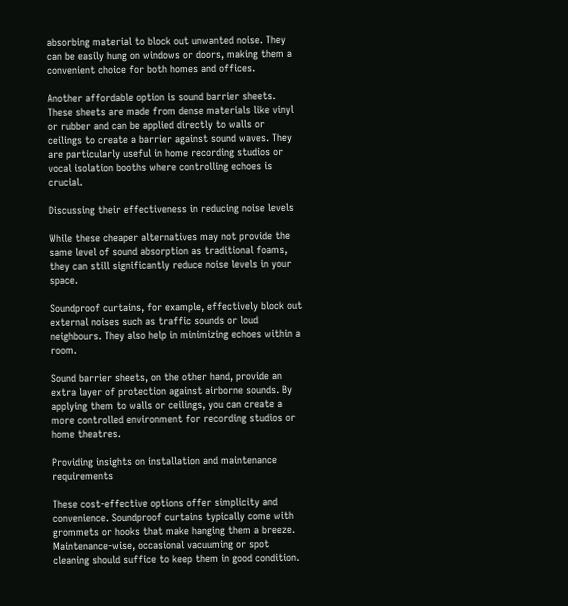absorbing material to block out unwanted noise. They can be easily hung on windows or doors, making them a convenient choice for both homes and offices.

Another affordable option is sound barrier sheets. These sheets are made from dense materials like vinyl or rubber and can be applied directly to walls or ceilings to create a barrier against sound waves. They are particularly useful in home recording studios or vocal isolation booths where controlling echoes is crucial.

Discussing their effectiveness in reducing noise levels

While these cheaper alternatives may not provide the same level of sound absorption as traditional foams, they can still significantly reduce noise levels in your space.

Soundproof curtains, for example, effectively block out external noises such as traffic sounds or loud neighbours. They also help in minimizing echoes within a room.

Sound barrier sheets, on the other hand, provide an extra layer of protection against airborne sounds. By applying them to walls or ceilings, you can create a more controlled environment for recording studios or home theatres.

Providing insights on installation and maintenance requirements

These cost-effective options offer simplicity and convenience. Soundproof curtains typically come with grommets or hooks that make hanging them a breeze. Maintenance-wise, occasional vacuuming or spot cleaning should suffice to keep them in good condition.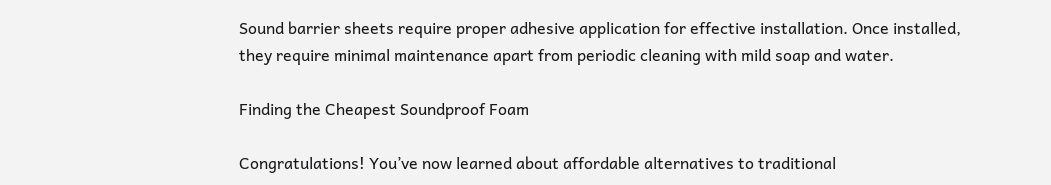Sound barrier sheets require proper adhesive application for effective installation. Once installed, they require minimal maintenance apart from periodic cleaning with mild soap and water.

Finding the Cheapest Soundproof Foam

Congratulations! You’ve now learned about affordable alternatives to traditional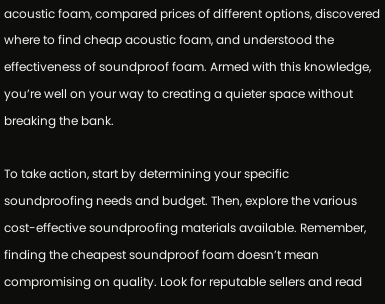acoustic foam, compared prices of different options, discovered where to find cheap acoustic foam, and understood the effectiveness of soundproof foam. Armed with this knowledge, you’re well on your way to creating a quieter space without breaking the bank.

To take action, start by determining your specific soundproofing needs and budget. Then, explore the various cost-effective soundproofing materials available. Remember, finding the cheapest soundproof foam doesn’t mean compromising on quality. Look for reputable sellers and read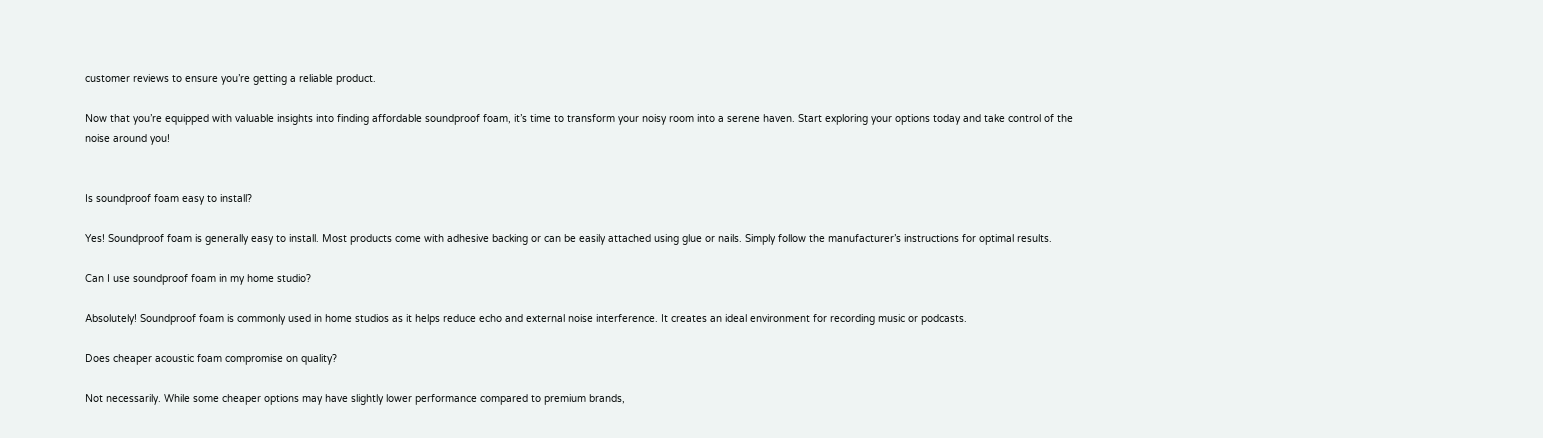customer reviews to ensure you’re getting a reliable product.

Now that you’re equipped with valuable insights into finding affordable soundproof foam, it’s time to transform your noisy room into a serene haven. Start exploring your options today and take control of the noise around you!


Is soundproof foam easy to install?

Yes! Soundproof foam is generally easy to install. Most products come with adhesive backing or can be easily attached using glue or nails. Simply follow the manufacturer’s instructions for optimal results.

Can I use soundproof foam in my home studio?

Absolutely! Soundproof foam is commonly used in home studios as it helps reduce echo and external noise interference. It creates an ideal environment for recording music or podcasts.

Does cheaper acoustic foam compromise on quality?

Not necessarily. While some cheaper options may have slightly lower performance compared to premium brands,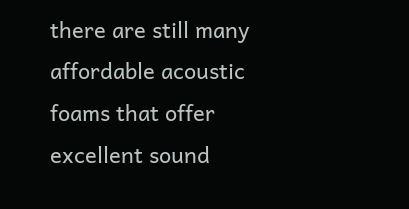there are still many affordable acoustic foams that offer excellent sound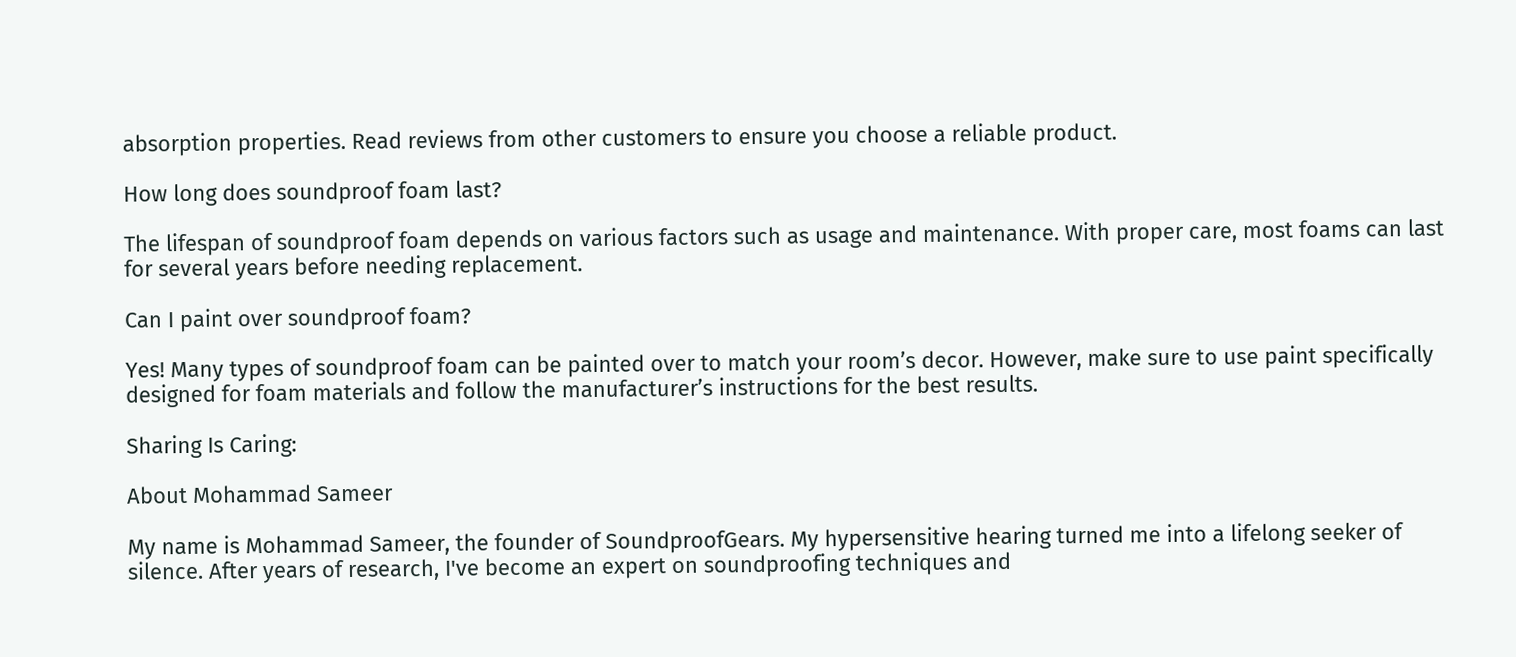absorption properties. Read reviews from other customers to ensure you choose a reliable product.

How long does soundproof foam last?

The lifespan of soundproof foam depends on various factors such as usage and maintenance. With proper care, most foams can last for several years before needing replacement.

Can I paint over soundproof foam?

Yes! Many types of soundproof foam can be painted over to match your room’s decor. However, make sure to use paint specifically designed for foam materials and follow the manufacturer’s instructions for the best results.

Sharing Is Caring:

About Mohammad Sameer

My name is Mohammad Sameer, the founder of SoundproofGears. My hypersensitive hearing turned me into a lifelong seeker of silence. After years of research, I've become an expert on soundproofing techniques and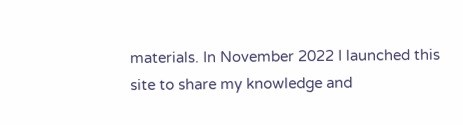materials. In November 2022 I launched this site to share my knowledge and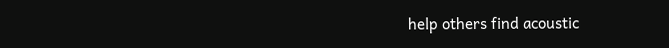help others find acoustic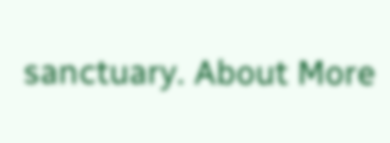sanctuary. About More